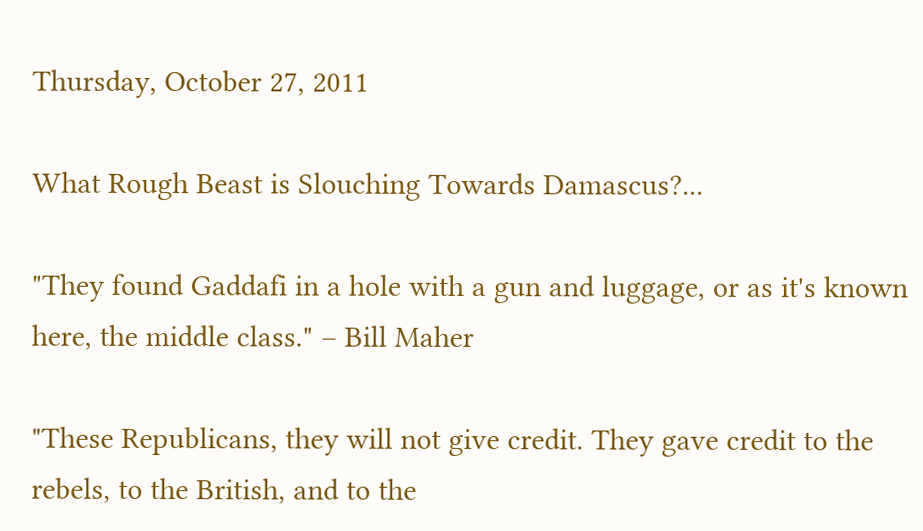Thursday, October 27, 2011

What Rough Beast is Slouching Towards Damascus?...

"They found Gaddafi in a hole with a gun and luggage, or as it's known here, the middle class." – Bill Maher

"These Republicans, they will not give credit. They gave credit to the rebels, to the British, and to the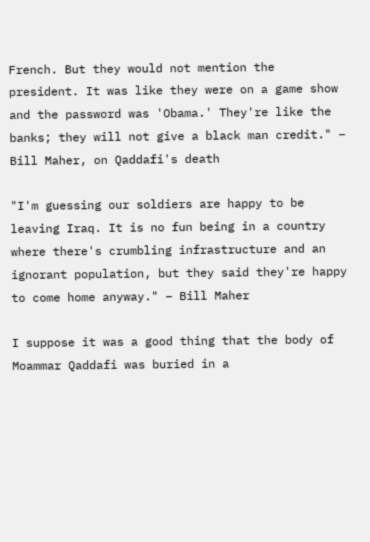French. But they would not mention the president. It was like they were on a game show and the password was 'Obama.' They're like the banks; they will not give a black man credit." – Bill Maher, on Qaddafi's death

"I'm guessing our soldiers are happy to be leaving Iraq. It is no fun being in a country where there's crumbling infrastructure and an ignorant population, but they said they're happy to come home anyway." – Bill Maher

I suppose it was a good thing that the body of Moammar Qaddafi was buried in a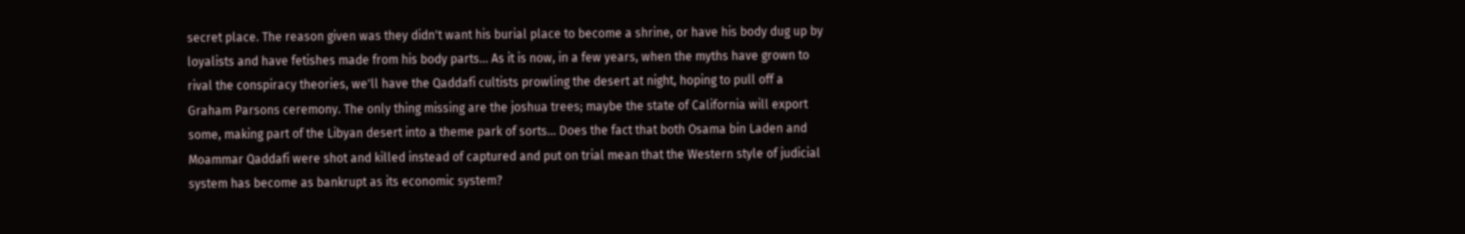secret place. The reason given was they didn't want his burial place to become a shrine, or have his body dug up by loyalists and have fetishes made from his body parts... As it is now, in a few years, when the myths have grown to rival the conspiracy theories, we'll have the Qaddafi cultists prowling the desert at night, hoping to pull off a Graham Parsons ceremony. The only thing missing are the joshua trees; maybe the state of California will export some, making part of the Libyan desert into a theme park of sorts... Does the fact that both Osama bin Laden and Moammar Qaddafi were shot and killed instead of captured and put on trial mean that the Western style of judicial system has become as bankrupt as its economic system?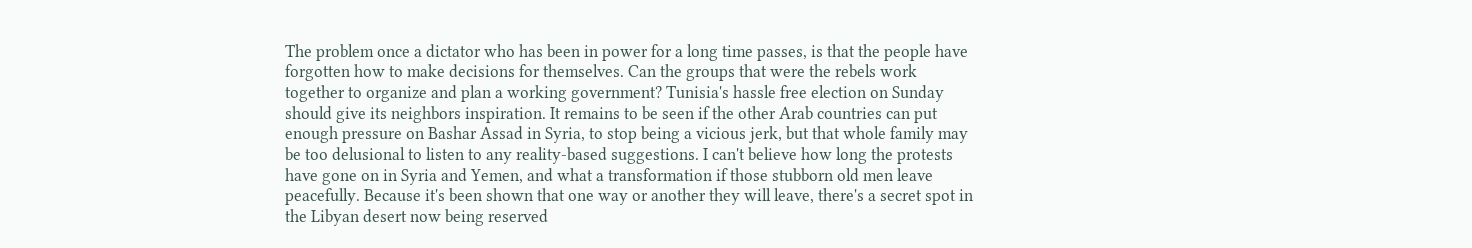The problem once a dictator who has been in power for a long time passes, is that the people have forgotten how to make decisions for themselves. Can the groups that were the rebels work together to organize and plan a working government? Tunisia's hassle free election on Sunday should give its neighbors inspiration. It remains to be seen if the other Arab countries can put enough pressure on Bashar Assad in Syria, to stop being a vicious jerk, but that whole family may be too delusional to listen to any reality-based suggestions. I can't believe how long the protests have gone on in Syria and Yemen, and what a transformation if those stubborn old men leave peacefully. Because it's been shown that one way or another they will leave, there's a secret spot in the Libyan desert now being reserved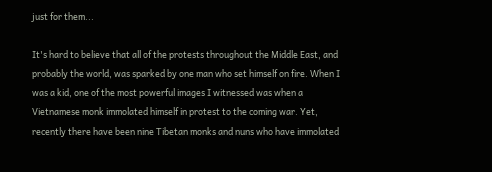just for them...

It's hard to believe that all of the protests throughout the Middle East, and probably the world, was sparked by one man who set himself on fire. When I was a kid, one of the most powerful images I witnessed was when a Vietnamese monk immolated himself in protest to the coming war. Yet, recently there have been nine Tibetan monks and nuns who have immolated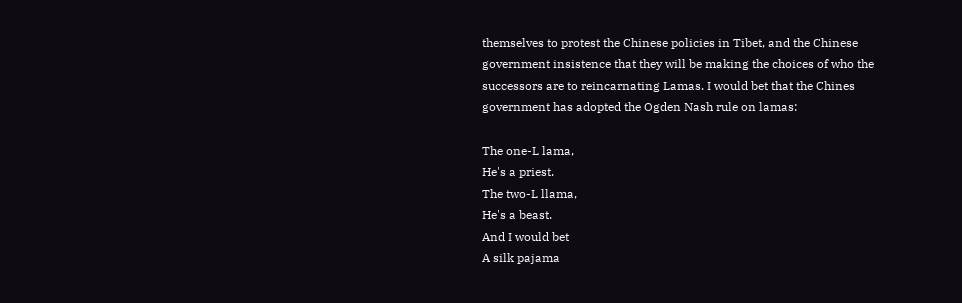themselves to protest the Chinese policies in Tibet, and the Chinese government insistence that they will be making the choices of who the successors are to reincarnating Lamas. I would bet that the Chines government has adopted the Ogden Nash rule on lamas:

The one-L lama,
He's a priest.
The two-L llama,
He's a beast.
And I would bet
A silk pajama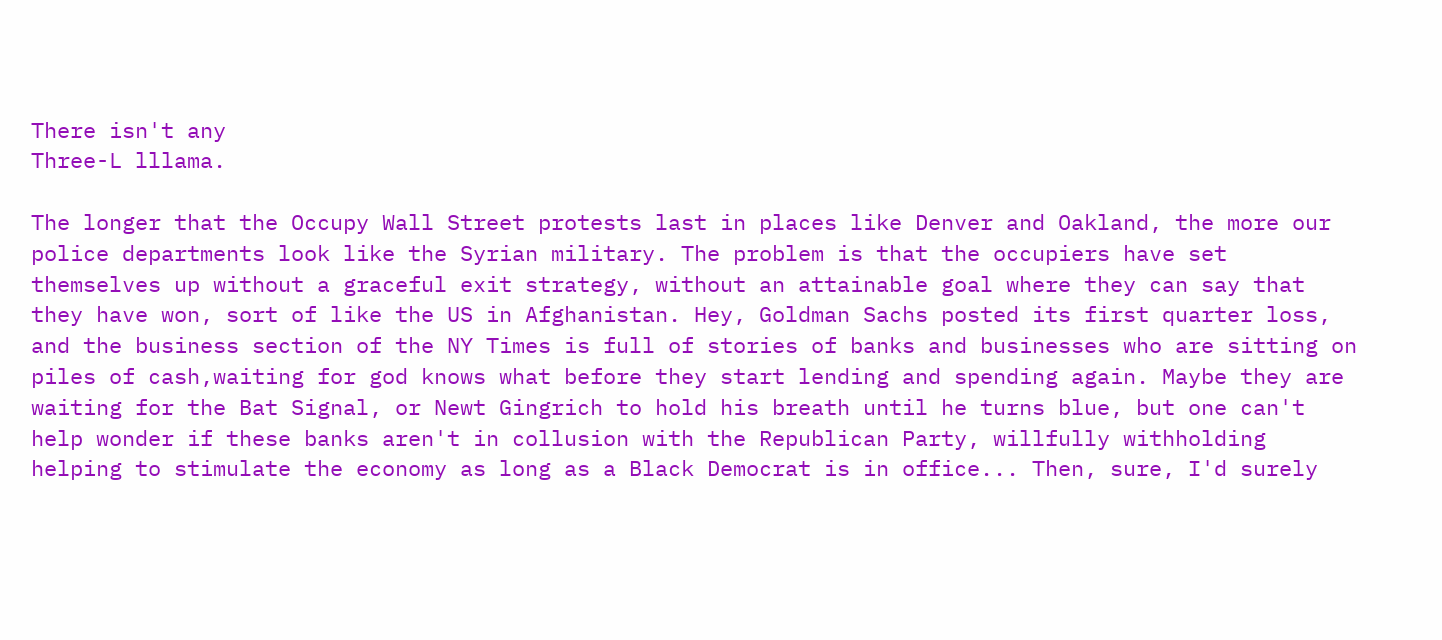There isn't any
Three-L lllama.

The longer that the Occupy Wall Street protests last in places like Denver and Oakland, the more our police departments look like the Syrian military. The problem is that the occupiers have set themselves up without a graceful exit strategy, without an attainable goal where they can say that they have won, sort of like the US in Afghanistan. Hey, Goldman Sachs posted its first quarter loss, and the business section of the NY Times is full of stories of banks and businesses who are sitting on piles of cash,waiting for god knows what before they start lending and spending again. Maybe they are waiting for the Bat Signal, or Newt Gingrich to hold his breath until he turns blue, but one can't help wonder if these banks aren't in collusion with the Republican Party, willfully withholding helping to stimulate the economy as long as a Black Democrat is in office... Then, sure, I'd surely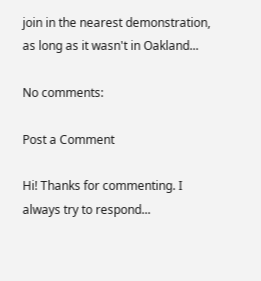join in the nearest demonstration, as long as it wasn't in Oakland...

No comments:

Post a Comment

Hi! Thanks for commenting. I always try to respond...